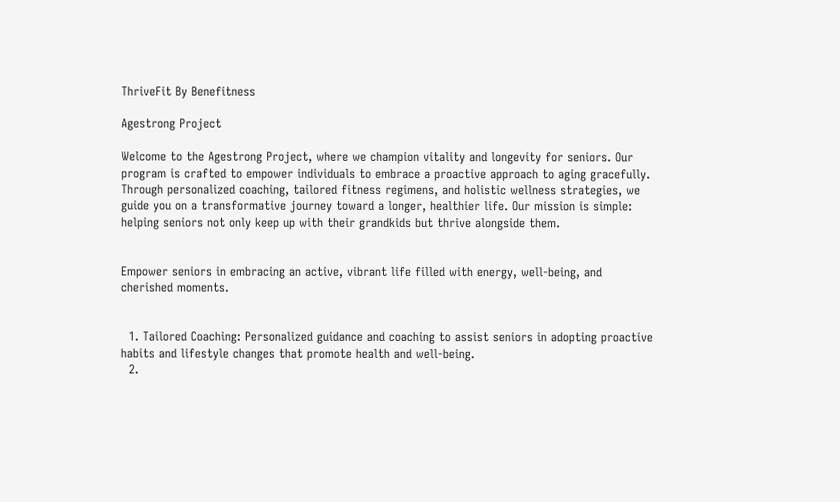ThriveFit By Benefitness

Agestrong Project

Welcome to the Agestrong Project, where we champion vitality and longevity for seniors. Our program is crafted to empower individuals to embrace a proactive approach to aging gracefully. Through personalized coaching, tailored fitness regimens, and holistic wellness strategies, we guide you on a transformative journey toward a longer, healthier life. Our mission is simple: helping seniors not only keep up with their grandkids but thrive alongside them.


Empower seniors in embracing an active, vibrant life filled with energy, well-being, and cherished moments.


  1. Tailored Coaching: Personalized guidance and coaching to assist seniors in adopting proactive habits and lifestyle changes that promote health and well-being.
  2.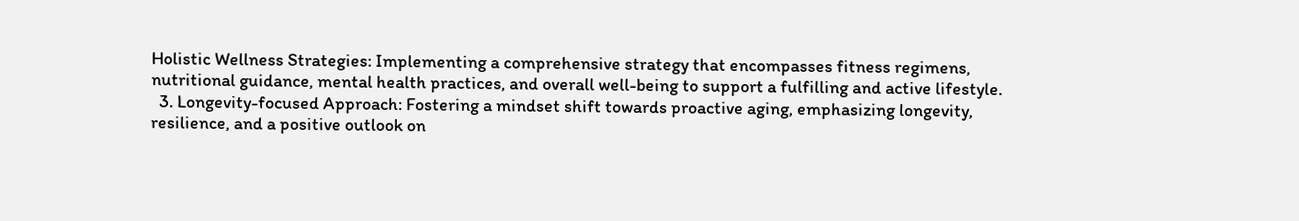Holistic Wellness Strategies: Implementing a comprehensive strategy that encompasses fitness regimens, nutritional guidance, mental health practices, and overall well-being to support a fulfilling and active lifestyle.
  3. Longevity-focused Approach: Fostering a mindset shift towards proactive aging, emphasizing longevity, resilience, and a positive outlook on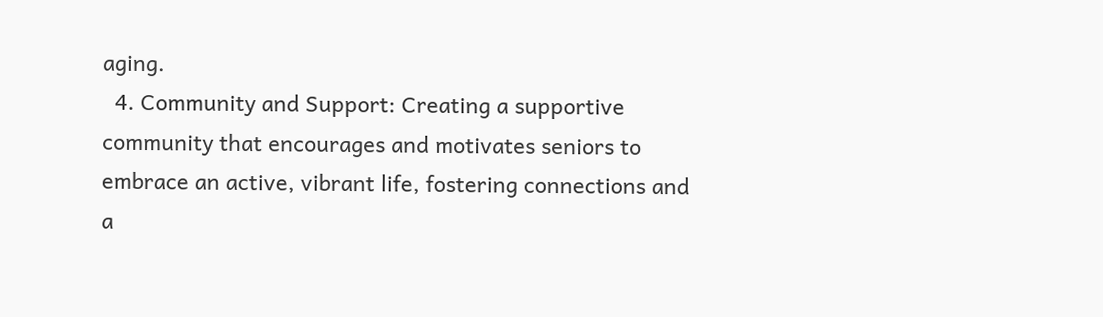aging.
  4. Community and Support: Creating a supportive community that encourages and motivates seniors to embrace an active, vibrant life, fostering connections and a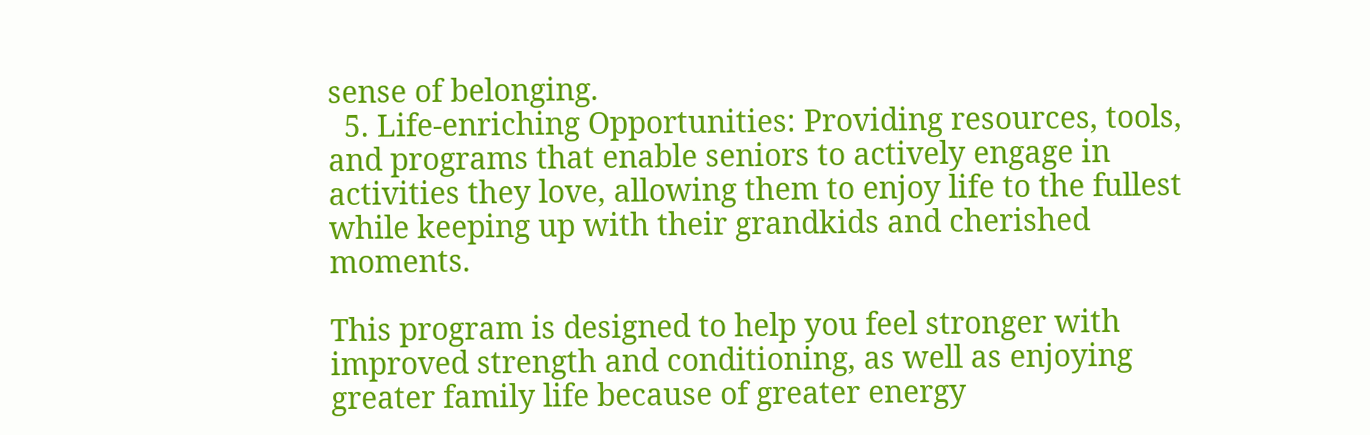sense of belonging.
  5. Life-enriching Opportunities: Providing resources, tools, and programs that enable seniors to actively engage in activities they love, allowing them to enjoy life to the fullest while keeping up with their grandkids and cherished moments.

This program is designed to help you feel stronger with improved strength and conditioning, as well as enjoying greater family life because of greater energy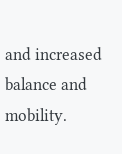and increased balance and mobility.